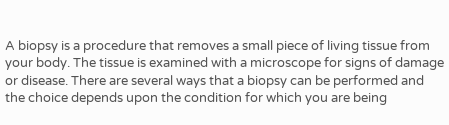A biopsy is a procedure that removes a small piece of living tissue from your body. The tissue is examined with a microscope for signs of damage or disease. There are several ways that a biopsy can be performed and the choice depends upon the condition for which you are being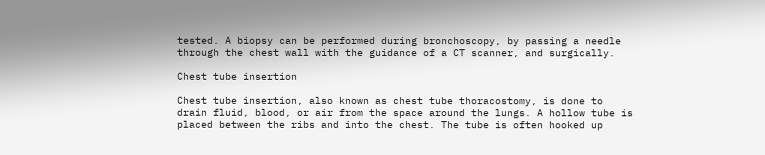tested. A biopsy can be performed during bronchoscopy, by passing a needle through the chest wall with the guidance of a CT scanner, and surgically.

Chest tube insertion

Chest tube insertion, also known as chest tube thoracostomy, is done to drain fluid, blood, or air from the space around the lungs. A hollow tube is placed between the ribs and into the chest. The tube is often hooked up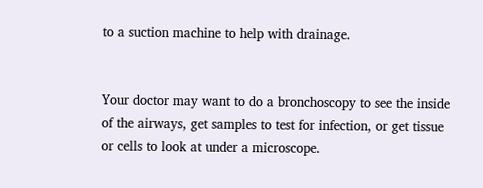to a suction machine to help with drainage.


Your doctor may want to do a bronchoscopy to see the inside of the airways, get samples to test for infection, or get tissue or cells to look at under a microscope.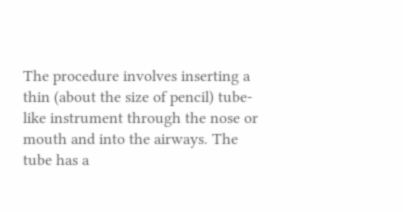The procedure involves inserting a thin (about the size of pencil) tube-like instrument through the nose or mouth and into the airways. The tube has a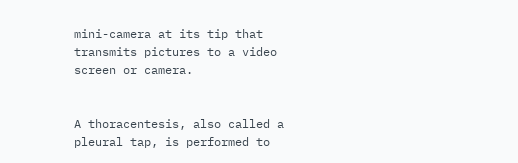mini-camera at its tip that transmits pictures to a video screen or camera.


A thoracentesis, also called a pleural tap, is performed to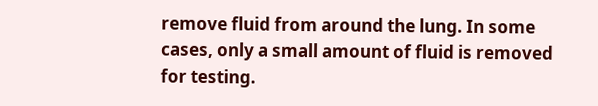remove fluid from around the lung. In some cases, only a small amount of fluid is removed for testing.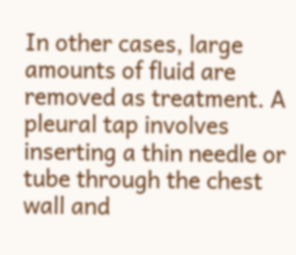In other cases, large amounts of fluid are removed as treatment. A pleural tap involves inserting a thin needle or tube through the chest wall and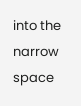into the narrow space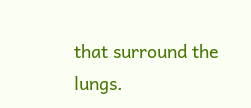that surround the lungs.